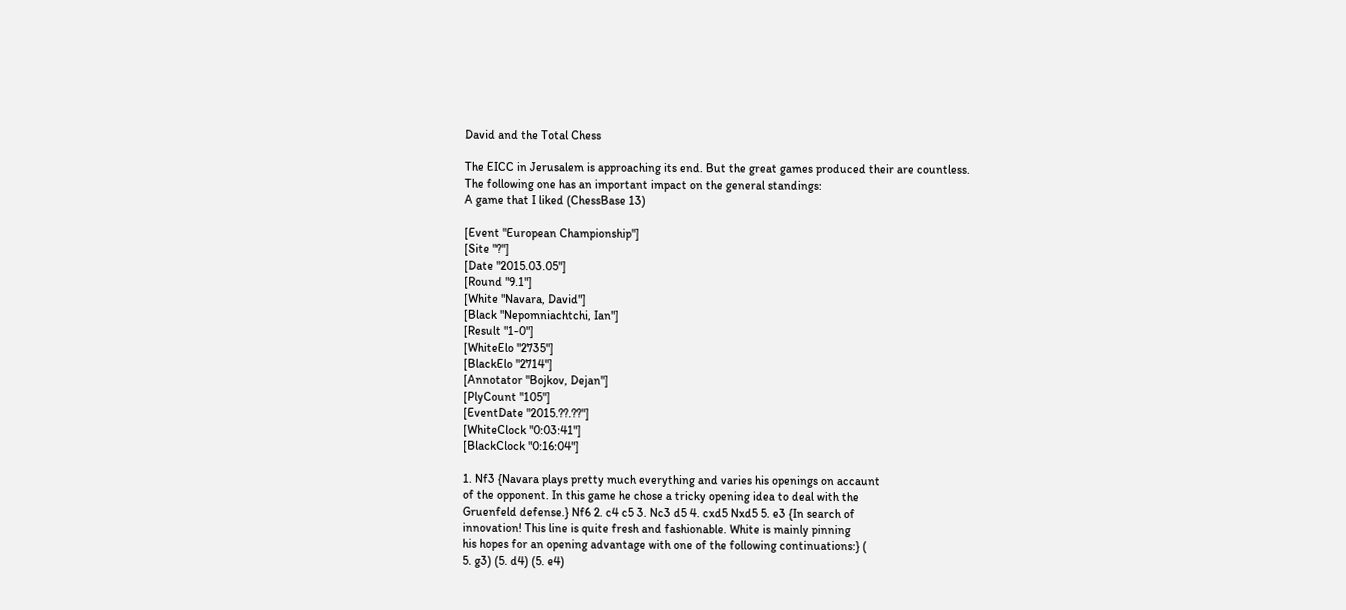David and the Total Chess

The EICC in Jerusalem is approaching its end. But the great games produced their are countless.
The following one has an important impact on the general standings:
A game that I liked (ChessBase 13)

[Event "European Championship"]
[Site "?"]
[Date "2015.03.05"]
[Round "9.1"]
[White "Navara, David"]
[Black "Nepomniachtchi, Ian"]
[Result "1-0"]
[WhiteElo "2735"]
[BlackElo "2714"]
[Annotator "Bojkov, Dejan"]
[PlyCount "105"]
[EventDate "2015.??.??"]
[WhiteClock "0:03:41"]
[BlackClock "0:16:04"]

1. Nf3 {Navara plays pretty much everything and varies his openings on accaunt
of the opponent. In this game he chose a tricky opening idea to deal with the
Gruenfeld defense.} Nf6 2. c4 c5 3. Nc3 d5 4. cxd5 Nxd5 5. e3 {In search of
innovation! This line is quite fresh and fashionable. White is mainly pinning
his hopes for an opening advantage with one of the following continuations:} (
5. g3) (5. d4) (5. e4)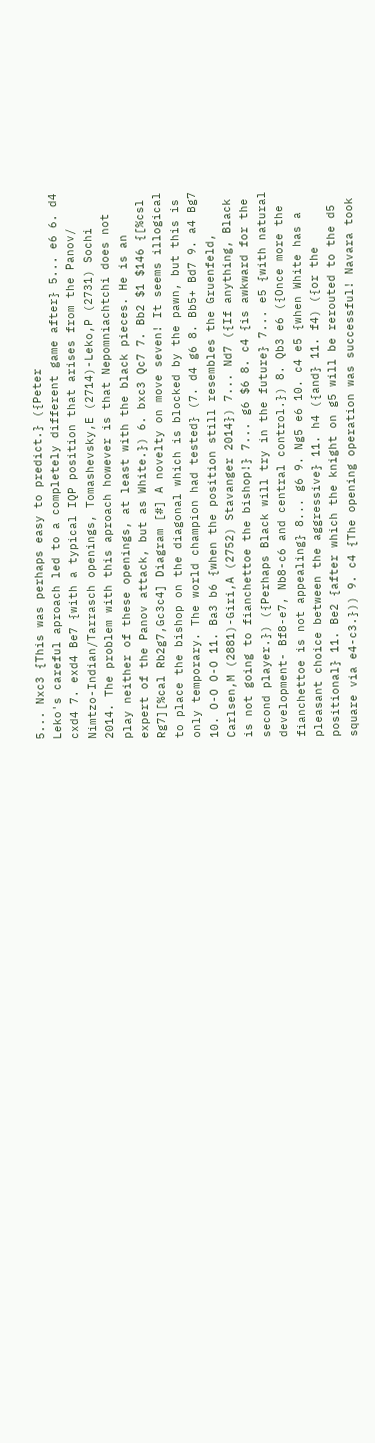5... Nxc3 {This was perhaps easy to predict.} ({Peter
Leko's careful aproach led to a completely different game after} 5... e6 6. d4
cxd4 7. exd4 Be7 {with a typical IQP position that arises from the Panov/
Nimtzo-Indian/Tarrasch openings, Tomashevsky,E (2714)-Leko,P (2731) Sochi
2014. The problem with this aproach however is that Nepomniachtchi does not
play neither of these openings, at least with the black pieces. He is an
expert of the Panov attack, but as White.}) 6. bxc3 Qc7 7. Bb2 $1 $146 {[%csl
Rg7][%cal Rb2g7,Gc3c4] Diagram [#] A novelty on move seven! It seems illogical
to place the bishop on the diagonal which is blocked by the pawn, but this is
only temporary. The world champion had tested} (7. d4 g6 8. Bb5+ Bd7 9. a4 Bg7
10. O-O O-O 11. Ba3 b6 {when the position still resembles the Gruenfeld,
Carlsen,M (2881)-Giri,A (2752) Stavanger 2014}) 7... Nd7 ({If anything, Black
is not going to fianchettoe the bishop!} 7... g6 $6 8. c4 {is awkward for the
second player.}) ({Perhaps Black will try in the future} 7... e5 {with natural
development- Bf8-e7, Nb8-c6 and central control.}) 8. Qb3 e6 ({Once more the
fianchettoe is not appealing} 8... g6 9. Ng5 e6 10. c4 e5 {when White has a
pleasant choice between the aggressive} 11. h4 ({and} 11. f4) ({or the
positional} 11. Be2 {after which the knight on g5 will be rerouted to the d5
square via e4-c3.})) 9. c4 {The opening operation was successful! Navara took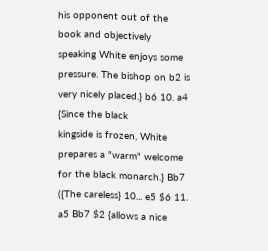his opponent out of the book and objectively speaking White enjoys some
pressure. The bishop on b2 is very nicely placed.} b6 10. a4 {Since the black
kingside is frozen, White prepares a "warm" welcome for the black monarch.} Bb7
({The careless} 10... e5 $6 11. a5 Bb7 $2 {allows a nice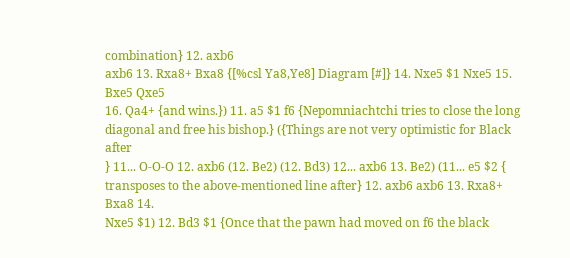combination} 12. axb6
axb6 13. Rxa8+ Bxa8 {[%csl Ya8,Ye8] Diagram [#]} 14. Nxe5 $1 Nxe5 15. Bxe5 Qxe5
16. Qa4+ {and wins.}) 11. a5 $1 f6 {Nepomniachtchi tries to close the long
diagonal and free his bishop.} ({Things are not very optimistic for Black after
} 11... O-O-O 12. axb6 (12. Be2) (12. Bd3) 12... axb6 13. Be2) (11... e5 $2 {
transposes to the above-mentioned line after} 12. axb6 axb6 13. Rxa8+ Bxa8 14.
Nxe5 $1) 12. Bd3 $1 {Once that the pawn had moved on f6 the black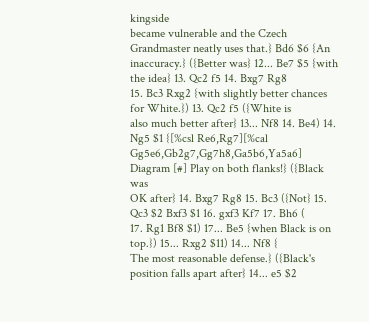kingside
became vulnerable and the Czech Grandmaster neatly uses that.} Bd6 $6 {An
inaccuracy.} ({Better was} 12... Be7 $5 {with the idea} 13. Qc2 f5 14. Bxg7 Rg8
15. Bc3 Rxg2 {with slightly better chances for White.}) 13. Qc2 f5 ({White is
also much better after} 13... Nf8 14. Be4) 14. Ng5 $1 {[%csl Re6,Rg7][%cal
Gg5e6,Gb2g7,Gg7h8,Ga5b6,Ya5a6] Diagram [#] Play on both flanks!} ({Black was
OK after} 14. Bxg7 Rg8 15. Bc3 ({Not} 15. Qc3 $2 Bxf3 $1 16. gxf3 Kf7 17. Bh6 (
17. Rg1 Bf8 $1) 17... Be5 {when Black is on top.}) 15... Rxg2 $11) 14... Nf8 {
The most reasonable defense.} ({Black's position falls apart after} 14... e5 $2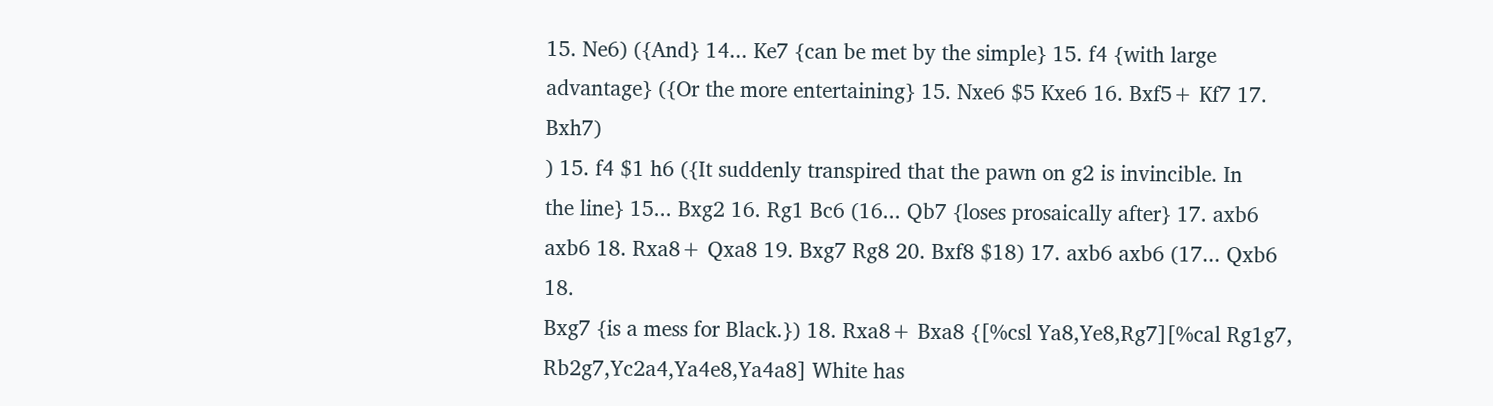15. Ne6) ({And} 14... Ke7 {can be met by the simple} 15. f4 {with large
advantage} ({Or the more entertaining} 15. Nxe6 $5 Kxe6 16. Bxf5+ Kf7 17. Bxh7)
) 15. f4 $1 h6 ({It suddenly transpired that the pawn on g2 is invincible. In
the line} 15... Bxg2 16. Rg1 Bc6 (16... Qb7 {loses prosaically after} 17. axb6
axb6 18. Rxa8+ Qxa8 19. Bxg7 Rg8 20. Bxf8 $18) 17. axb6 axb6 (17... Qxb6 18.
Bxg7 {is a mess for Black.}) 18. Rxa8+ Bxa8 {[%csl Ya8,Ye8,Rg7][%cal Rg1g7,
Rb2g7,Yc2a4,Ya4e8,Ya4a8] White has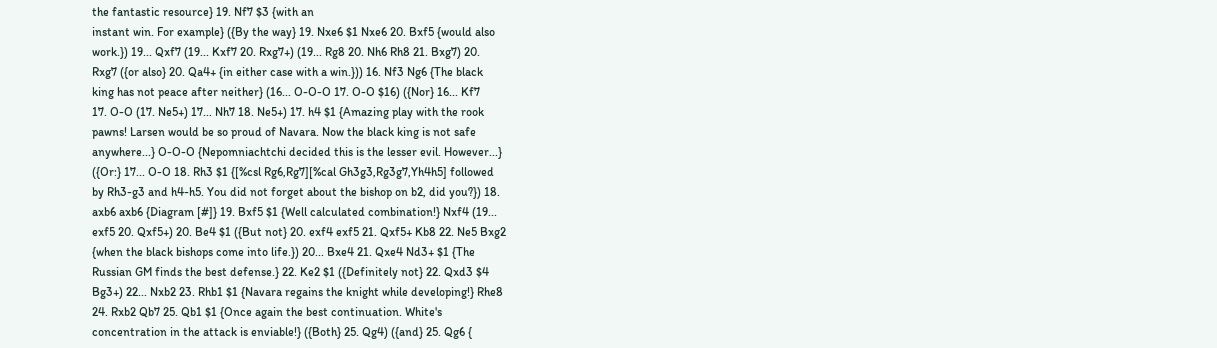the fantastic resource} 19. Nf7 $3 {with an
instant win. For example} ({By the way} 19. Nxe6 $1 Nxe6 20. Bxf5 {would also
work.}) 19... Qxf7 (19... Kxf7 20. Rxg7+) (19... Rg8 20. Nh6 Rh8 21. Bxg7) 20.
Rxg7 ({or also} 20. Qa4+ {in either case with a win.})) 16. Nf3 Ng6 {The black
king has not peace after neither} (16... O-O-O 17. O-O $16) ({Nor} 16... Kf7
17. O-O (17. Ne5+) 17... Nh7 18. Ne5+) 17. h4 $1 {Amazing play with the rook
pawns! Larsen would be so proud of Navara. Now the black king is not safe
anywhere...} O-O-O {Nepomniachtchi decided this is the lesser evil. However...}
({Or:} 17... O-O 18. Rh3 $1 {[%csl Rg6,Rg7][%cal Gh3g3,Rg3g7,Yh4h5] followed
by Rh3-g3 and h4-h5. You did not forget about the bishop on b2, did you?}) 18.
axb6 axb6 {Diagram [#]} 19. Bxf5 $1 {Well calculated combination!} Nxf4 (19...
exf5 20. Qxf5+) 20. Be4 $1 ({But not} 20. exf4 exf5 21. Qxf5+ Kb8 22. Ne5 Bxg2
{when the black bishops come into life.}) 20... Bxe4 21. Qxe4 Nd3+ $1 {The
Russian GM finds the best defense.} 22. Ke2 $1 ({Definitely not} 22. Qxd3 $4
Bg3+) 22... Nxb2 23. Rhb1 $1 {Navara regains the knight while developing!} Rhe8
24. Rxb2 Qb7 25. Qb1 $1 {Once again the best continuation. White's
concentration in the attack is enviable!} ({Both} 25. Qg4) ({and} 25. Qg6 {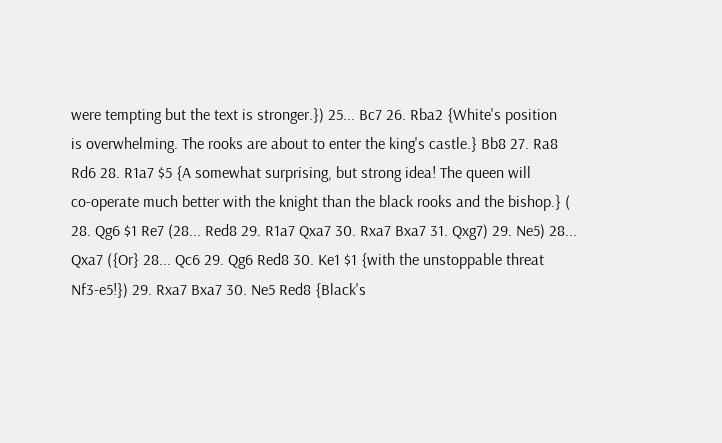were tempting but the text is stronger.}) 25... Bc7 26. Rba2 {White's position
is overwhelming. The rooks are about to enter the king's castle.} Bb8 27. Ra8
Rd6 28. R1a7 $5 {A somewhat surprising, but strong idea! The queen will
co-operate much better with the knight than the black rooks and the bishop.} (
28. Qg6 $1 Re7 (28... Red8 29. R1a7 Qxa7 30. Rxa7 Bxa7 31. Qxg7) 29. Ne5) 28...
Qxa7 ({Or} 28... Qc6 29. Qg6 Red8 30. Ke1 $1 {with the unstoppable threat
Nf3-e5!}) 29. Rxa7 Bxa7 30. Ne5 Red8 {Black's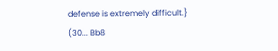defense is extremely difficult.}
(30... Bb8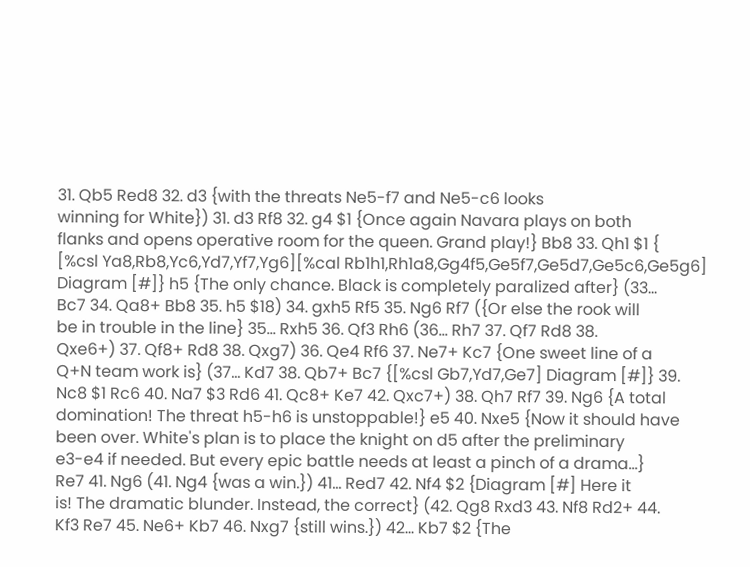31. Qb5 Red8 32. d3 {with the threats Ne5-f7 and Ne5-c6 looks
winning for White}) 31. d3 Rf8 32. g4 $1 {Once again Navara plays on both
flanks and opens operative room for the queen. Grand play!} Bb8 33. Qh1 $1 {
[%csl Ya8,Rb8,Yc6,Yd7,Yf7,Yg6][%cal Rb1h1,Rh1a8,Gg4f5,Ge5f7,Ge5d7,Ge5c6,Ge5g6]
Diagram [#]} h5 {The only chance. Black is completely paralized after} (33...
Bc7 34. Qa8+ Bb8 35. h5 $18) 34. gxh5 Rf5 35. Ng6 Rf7 ({Or else the rook will
be in trouble in the line} 35... Rxh5 36. Qf3 Rh6 (36... Rh7 37. Qf7 Rd8 38.
Qxe6+) 37. Qf8+ Rd8 38. Qxg7) 36. Qe4 Rf6 37. Ne7+ Kc7 {One sweet line of a
Q+N team work is} (37... Kd7 38. Qb7+ Bc7 {[%csl Gb7,Yd7,Ge7] Diagram [#]} 39.
Nc8 $1 Rc6 40. Na7 $3 Rd6 41. Qc8+ Ke7 42. Qxc7+) 38. Qh7 Rf7 39. Ng6 {A total
domination! The threat h5-h6 is unstoppable!} e5 40. Nxe5 {Now it should have
been over. White's plan is to place the knight on d5 after the preliminary
e3-e4 if needed. But every epic battle needs at least a pinch of a drama...}
Re7 41. Ng6 (41. Ng4 {was a win.}) 41... Red7 42. Nf4 $2 {Diagram [#] Here it
is! The dramatic blunder. Instead, the correct} (42. Qg8 Rxd3 43. Nf8 Rd2+ 44.
Kf3 Re7 45. Ne6+ Kb7 46. Nxg7 {still wins.}) 42... Kb7 $2 {The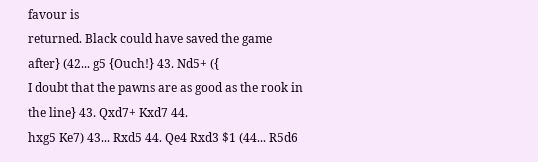favour is
returned. Black could have saved the game after} (42... g5 {Ouch!} 43. Nd5+ ({
I doubt that the pawns are as good as the rook in the line} 43. Qxd7+ Kxd7 44.
hxg5 Ke7) 43... Rxd5 44. Qe4 Rxd3 $1 (44... R5d6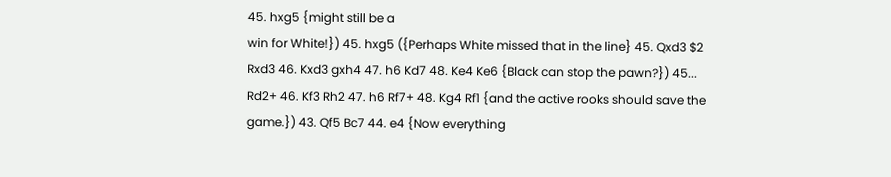45. hxg5 {might still be a
win for White!}) 45. hxg5 ({Perhaps White missed that in the line} 45. Qxd3 $2
Rxd3 46. Kxd3 gxh4 47. h6 Kd7 48. Ke4 Ke6 {Black can stop the pawn?}) 45...
Rd2+ 46. Kf3 Rh2 47. h6 Rf7+ 48. Kg4 Rf1 {and the active rooks should save the
game.}) 43. Qf5 Bc7 44. e4 {Now everything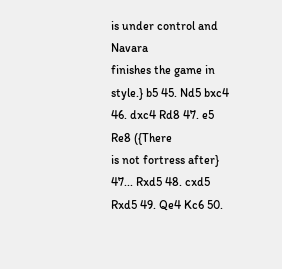is under control and Navara
finishes the game in style.} b5 45. Nd5 bxc4 46. dxc4 Rd8 47. e5 Re8 ({There
is not fortress after} 47... Rxd5 48. cxd5 Rxd5 49. Qe4 Kc6 50.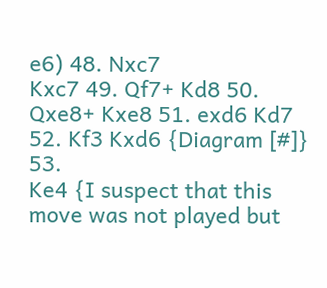e6) 48. Nxc7
Kxc7 49. Qf7+ Kd8 50. Qxe8+ Kxe8 51. exd6 Kd7 52. Kf3 Kxd6 {Diagram [#]} 53.
Ke4 {I suspect that this move was not played but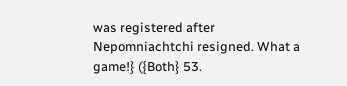was registered after
Nepomniachtchi resigned. What a game!} ({Both} 53.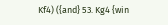Kf4) ({and} 53. Kg4 {win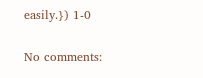easily.}) 1-0

No comments: